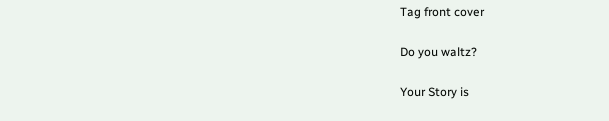Tag front cover

Do you waltz?

Your Story is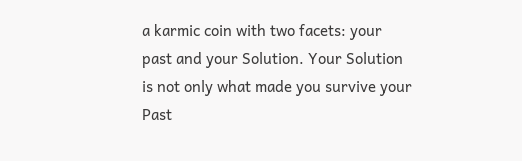a karmic coin with two facets: your past and your Solution. Your Solution is not only what made you survive your Past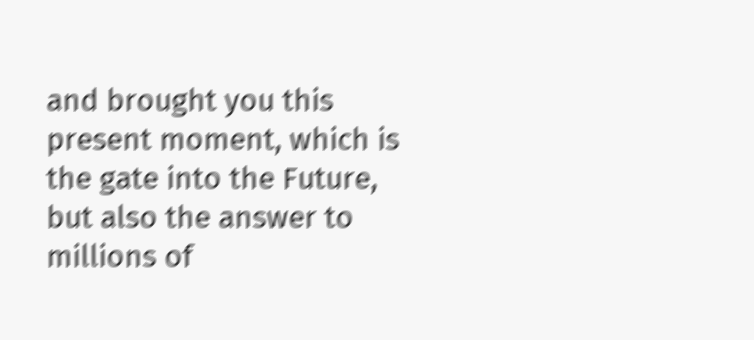and brought you this present moment, which is the gate into the Future, but also the answer to millions of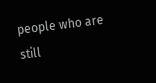people who are still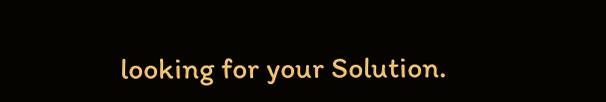looking for your Solution.